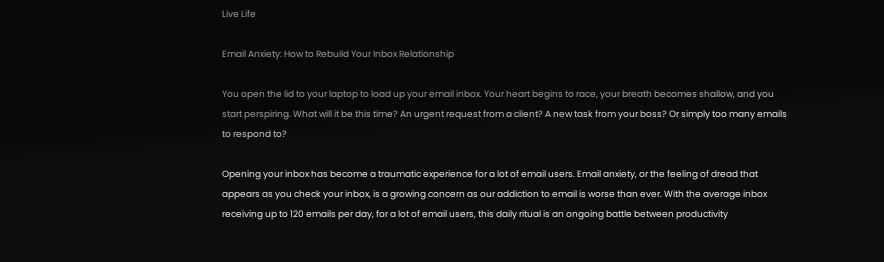Live Life

Email Anxiety: How to Rebuild Your Inbox Relationship

You open the lid to your laptop to load up your email inbox. Your heart begins to race, your breath becomes shallow, and you start perspiring. What will it be this time? An urgent request from a client? A new task from your boss? Or simply too many emails to respond to?

Opening your inbox has become a traumatic experience for a lot of email users. Email anxiety, or the feeling of dread that appears as you check your inbox, is a growing concern as our addiction to email is worse than ever. With the average inbox receiving up to 120 emails per day, for a lot of email users, this daily ritual is an ongoing battle between productivity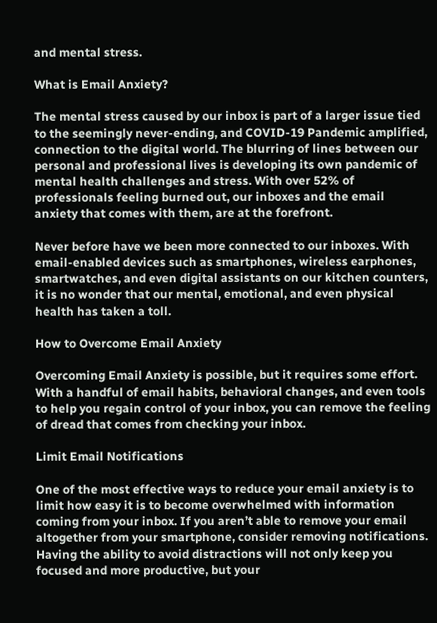and mental stress.

What is Email Anxiety?

The mental stress caused by our inbox is part of a larger issue tied to the seemingly never-ending, and COVID-19 Pandemic amplified, connection to the digital world. The blurring of lines between our personal and professional lives is developing its own pandemic of mental health challenges and stress. With over 52% of professionals feeling burned out, our inboxes and the email anxiety that comes with them, are at the forefront.

Never before have we been more connected to our inboxes. With email-enabled devices such as smartphones, wireless earphones, smartwatches, and even digital assistants on our kitchen counters, it is no wonder that our mental, emotional, and even physical health has taken a toll.

How to Overcome Email Anxiety

Overcoming Email Anxiety is possible, but it requires some effort. With a handful of email habits, behavioral changes, and even tools to help you regain control of your inbox, you can remove the feeling of dread that comes from checking your inbox.

Limit Email Notifications

One of the most effective ways to reduce your email anxiety is to limit how easy it is to become overwhelmed with information coming from your inbox. If you aren’t able to remove your email altogether from your smartphone, consider removing notifications. Having the ability to avoid distractions will not only keep you focused and more productive, but your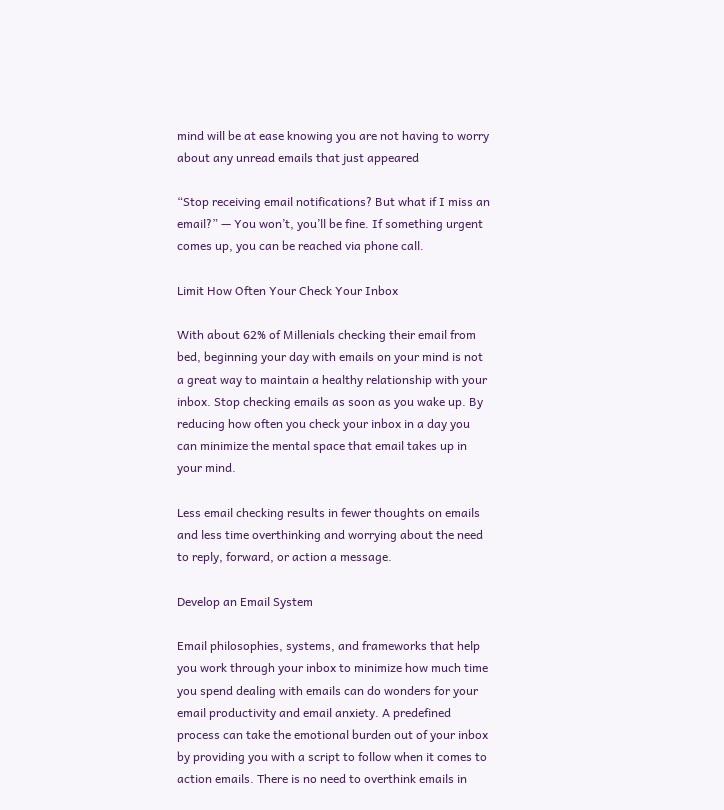mind will be at ease knowing you are not having to worry about any unread emails that just appeared

“Stop receiving email notifications? But what if I miss an email?” — You won’t, you’ll be fine. If something urgent comes up, you can be reached via phone call.

Limit How Often Your Check Your Inbox

With about 62% of Millenials checking their email from bed, beginning your day with emails on your mind is not a great way to maintain a healthy relationship with your inbox. Stop checking emails as soon as you wake up. By reducing how often you check your inbox in a day you can minimize the mental space that email takes up in your mind.

Less email checking results in fewer thoughts on emails and less time overthinking and worrying about the need to reply, forward, or action a message.

Develop an Email System

Email philosophies, systems, and frameworks that help you work through your inbox to minimize how much time you spend dealing with emails can do wonders for your email productivity and email anxiety. A predefined process can take the emotional burden out of your inbox by providing you with a script to follow when it comes to action emails. There is no need to overthink emails in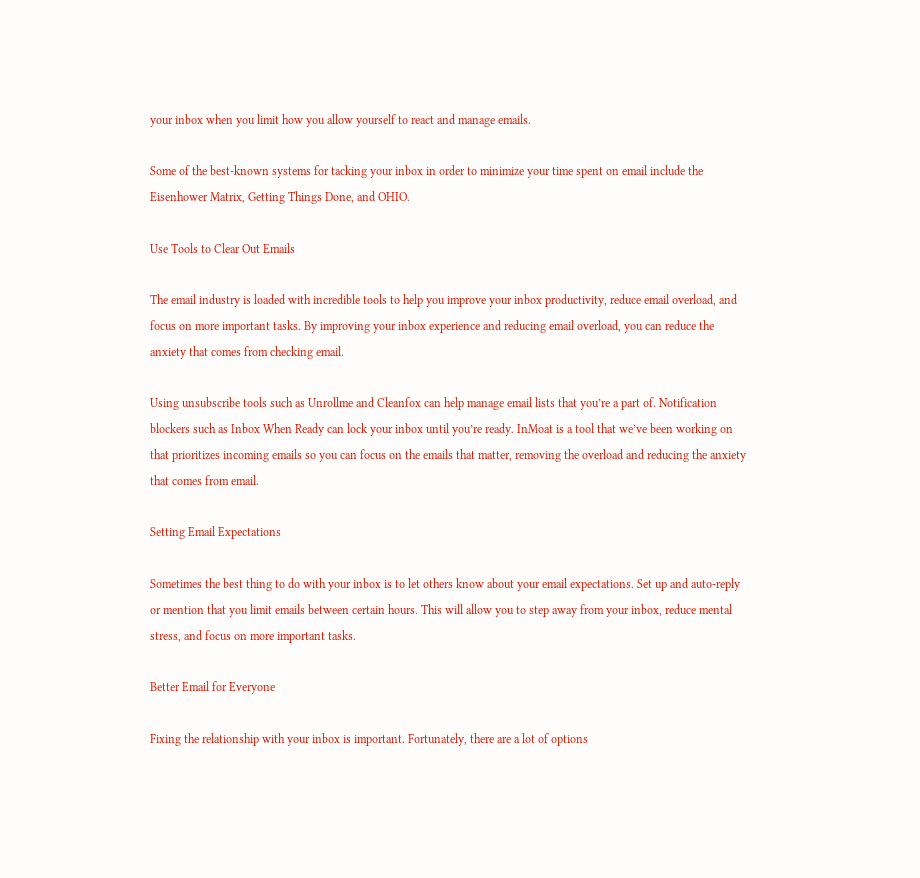your inbox when you limit how you allow yourself to react and manage emails.

Some of the best-known systems for tacking your inbox in order to minimize your time spent on email include the Eisenhower Matrix, Getting Things Done, and OHIO.

Use Tools to Clear Out Emails

The email industry is loaded with incredible tools to help you improve your inbox productivity, reduce email overload, and focus on more important tasks. By improving your inbox experience and reducing email overload, you can reduce the anxiety that comes from checking email.

Using unsubscribe tools such as Unrollme and Cleanfox can help manage email lists that you’re a part of. Notification blockers such as Inbox When Ready can lock your inbox until you’re ready. InMoat is a tool that we’ve been working on that prioritizes incoming emails so you can focus on the emails that matter, removing the overload and reducing the anxiety that comes from email.

Setting Email Expectations

Sometimes the best thing to do with your inbox is to let others know about your email expectations. Set up and auto-reply or mention that you limit emails between certain hours. This will allow you to step away from your inbox, reduce mental stress, and focus on more important tasks.

Better Email for Everyone

Fixing the relationship with your inbox is important. Fortunately, there are a lot of options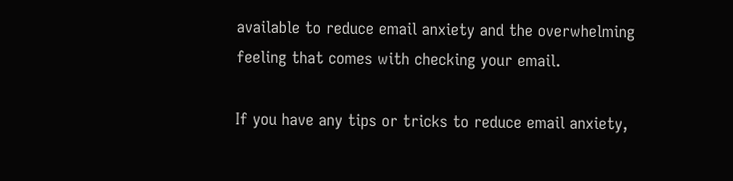available to reduce email anxiety and the overwhelming feeling that comes with checking your email.

If you have any tips or tricks to reduce email anxiety,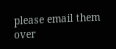please email them over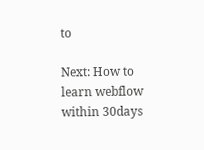to

Next: How to learn webflow within 30days